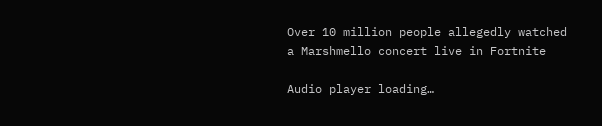Over 10 million people allegedly watched a Marshmello concert live in Fortnite

Audio player loading…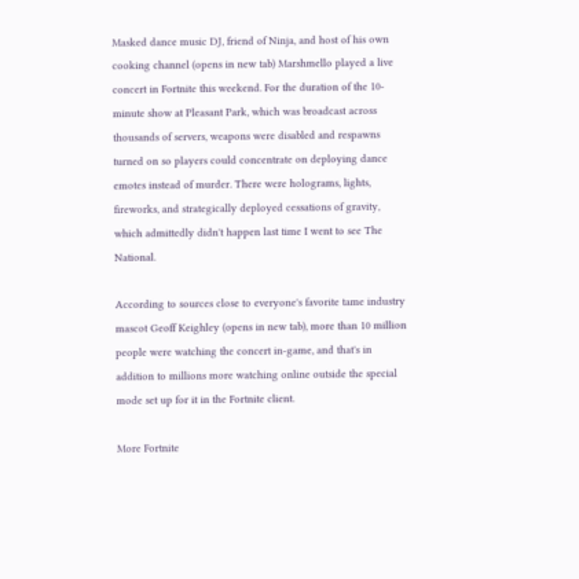Masked dance music DJ, friend of Ninja, and host of his own cooking channel (opens in new tab) Marshmello played a live concert in Fortnite this weekend. For the duration of the 10-minute show at Pleasant Park, which was broadcast across thousands of servers, weapons were disabled and respawns turned on so players could concentrate on deploying dance emotes instead of murder. There were holograms, lights, fireworks, and strategically deployed cessations of gravity, which admittedly didn't happen last time I went to see The National.

According to sources close to everyone's favorite tame industry mascot Geoff Keighley (opens in new tab), more than 10 million people were watching the concert in-game, and that's in addition to millions more watching online outside the special mode set up for it in the Fortnite client.

More Fortnite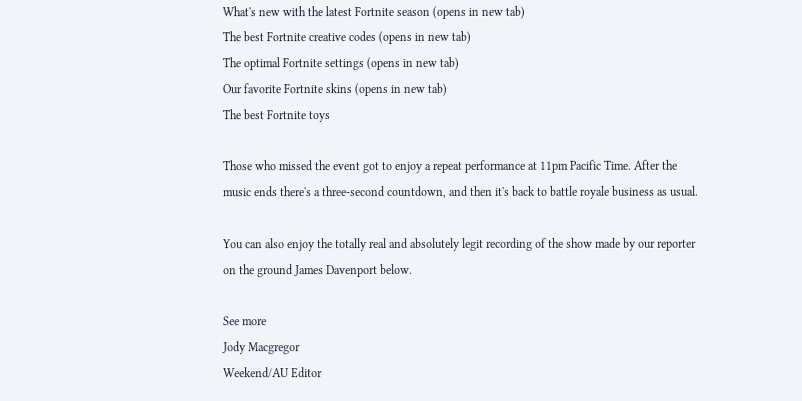What's new with the latest Fortnite season (opens in new tab)
The best Fortnite creative codes (opens in new tab)
The optimal Fortnite settings (opens in new tab)
Our favorite Fortnite skins (opens in new tab)
The best Fortnite toys

Those who missed the event got to enjoy a repeat performance at 11pm Pacific Time. After the music ends there's a three-second countdown, and then it's back to battle royale business as usual.

You can also enjoy the totally real and absolutely legit recording of the show made by our reporter on the ground James Davenport below.

See more
Jody Macgregor
Weekend/AU Editor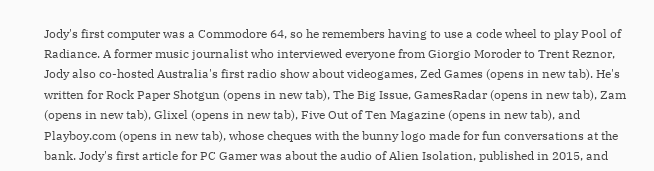Jody's first computer was a Commodore 64, so he remembers having to use a code wheel to play Pool of Radiance. A former music journalist who interviewed everyone from Giorgio Moroder to Trent Reznor, Jody also co-hosted Australia's first radio show about videogames, Zed Games (opens in new tab). He's written for Rock Paper Shotgun (opens in new tab), The Big Issue, GamesRadar (opens in new tab), Zam (opens in new tab), Glixel (opens in new tab), Five Out of Ten Magazine (opens in new tab), and Playboy.com (opens in new tab), whose cheques with the bunny logo made for fun conversations at the bank. Jody's first article for PC Gamer was about the audio of Alien Isolation, published in 2015, and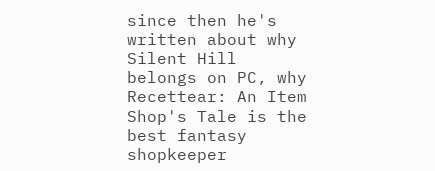since then he's written about why Silent Hill belongs on PC, why Recettear: An Item Shop's Tale is the best fantasy shopkeeper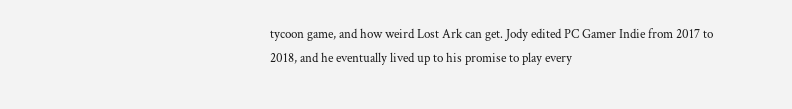tycoon game, and how weird Lost Ark can get. Jody edited PC Gamer Indie from 2017 to 2018, and he eventually lived up to his promise to play every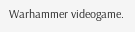Warhammer videogame.